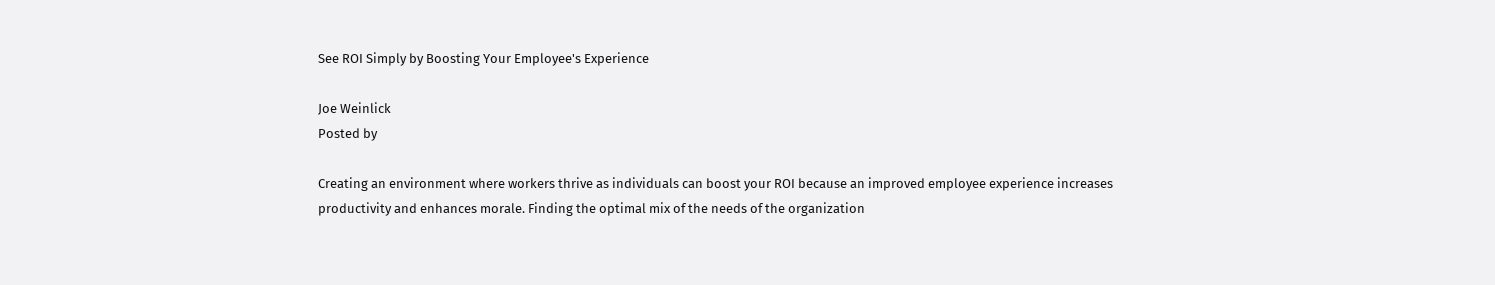See ROI Simply by Boosting Your Employee's Experience

Joe Weinlick
Posted by

Creating an environment where workers thrive as individuals can boost your ROI because an improved employee experience increases productivity and enhances morale. Finding the optimal mix of the needs of the organization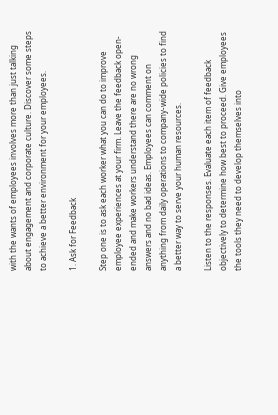with the wants of employees involves more than just talking about engagement and corporate culture. Discover some steps to achieve a better environment for your employees.

1. Ask for Feedback

Step one is to ask each worker what you can do to improve employee experiences at your firm. Leave the feedback open-ended and make workers understand there are no wrong answers and no bad ideas. Employees can comment on anything from daily operations to company-wide policies to find a better way to serve your human resources.

Listen to the responses. Evaluate each item of feedback objectively to determine how best to proceed. Give employees the tools they need to develop themselves into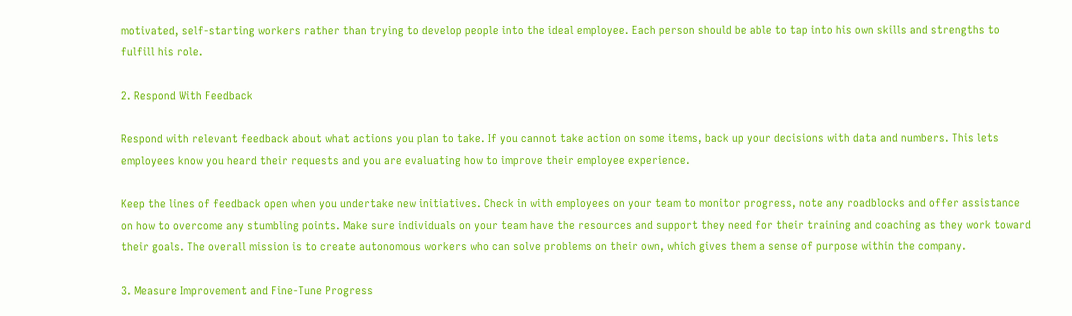motivated, self-starting workers rather than trying to develop people into the ideal employee. Each person should be able to tap into his own skills and strengths to fulfill his role.

2. Respond With Feedback

Respond with relevant feedback about what actions you plan to take. If you cannot take action on some items, back up your decisions with data and numbers. This lets employees know you heard their requests and you are evaluating how to improve their employee experience.

Keep the lines of feedback open when you undertake new initiatives. Check in with employees on your team to monitor progress, note any roadblocks and offer assistance on how to overcome any stumbling points. Make sure individuals on your team have the resources and support they need for their training and coaching as they work toward their goals. The overall mission is to create autonomous workers who can solve problems on their own, which gives them a sense of purpose within the company.

3. Measure Improvement and Fine-Tune Progress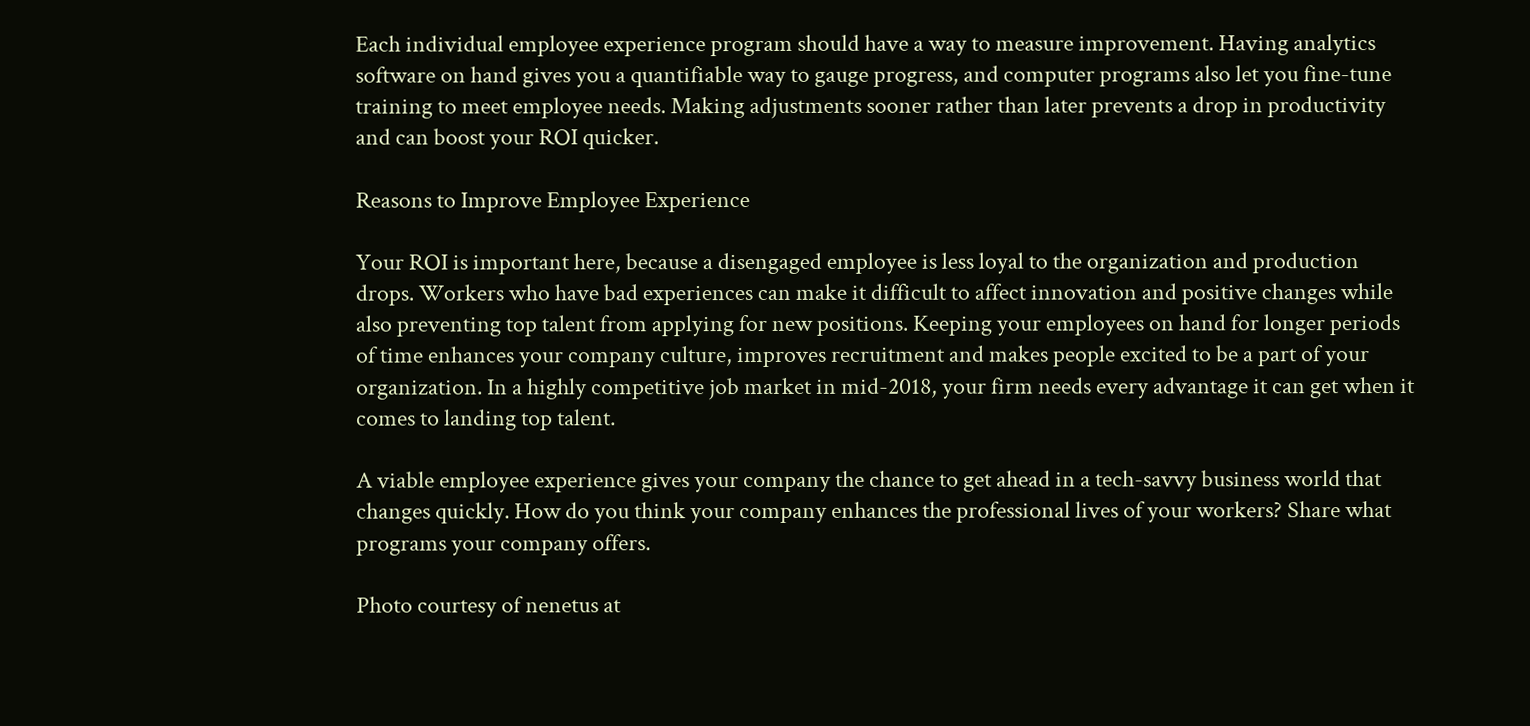Each individual employee experience program should have a way to measure improvement. Having analytics software on hand gives you a quantifiable way to gauge progress, and computer programs also let you fine-tune training to meet employee needs. Making adjustments sooner rather than later prevents a drop in productivity and can boost your ROI quicker.

Reasons to Improve Employee Experience

Your ROI is important here, because a disengaged employee is less loyal to the organization and production drops. Workers who have bad experiences can make it difficult to affect innovation and positive changes while also preventing top talent from applying for new positions. Keeping your employees on hand for longer periods of time enhances your company culture, improves recruitment and makes people excited to be a part of your organization. In a highly competitive job market in mid-2018, your firm needs every advantage it can get when it comes to landing top talent.

A viable employee experience gives your company the chance to get ahead in a tech-savvy business world that changes quickly. How do you think your company enhances the professional lives of your workers? Share what programs your company offers.

Photo courtesy of nenetus at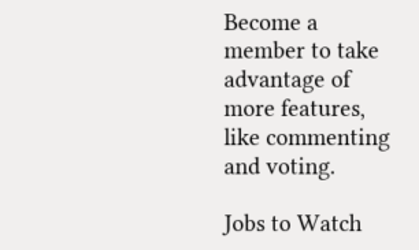Become a member to take advantage of more features, like commenting and voting.

Jobs to Watch